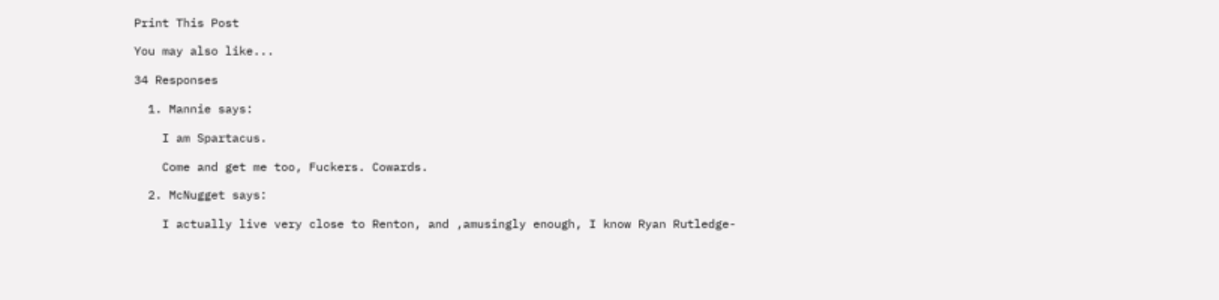Print This Post

You may also like...

34 Responses

  1. Mannie says:

    I am Spartacus.

    Come and get me too, Fuckers. Cowards.

  2. McNugget says:

    I actually live very close to Renton, and ,amusingly enough, I know Ryan Rutledge-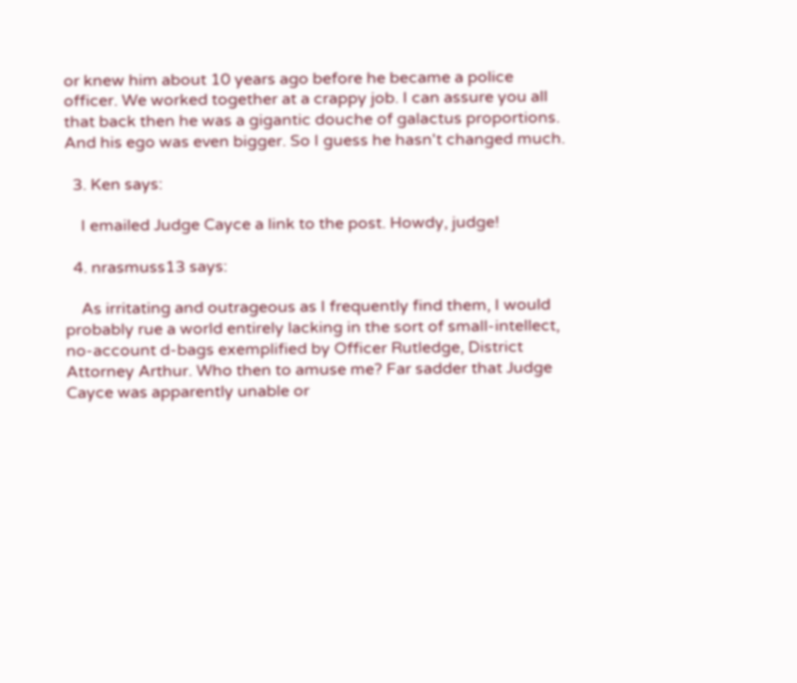or knew him about 10 years ago before he became a police officer. We worked together at a crappy job. I can assure you all that back then he was a gigantic douche of galactus proportions. And his ego was even bigger. So I guess he hasn't changed much.

  3. Ken says:

    I emailed Judge Cayce a link to the post. Howdy, judge!

  4. nrasmuss13 says:

    As irritating and outrageous as I frequently find them, I would probably rue a world entirely lacking in the sort of small-intellect, no-account d-bags exemplified by Officer Rutledge, District Attorney Arthur. Who then to amuse me? Far sadder that Judge Cayce was apparently unable or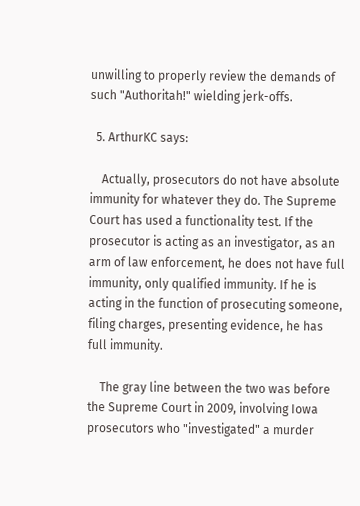unwilling to properly review the demands of such "Authoritah!" wielding jerk-offs.

  5. ArthurKC says:

    Actually, prosecutors do not have absolute immunity for whatever they do. The Supreme Court has used a functionality test. If the prosecutor is acting as an investigator, as an arm of law enforcement, he does not have full immunity, only qualified immunity. If he is acting in the function of prosecuting someone, filing charges, presenting evidence, he has full immunity.

    The gray line between the two was before the Supreme Court in 2009, involving Iowa prosecutors who "investigated" a murder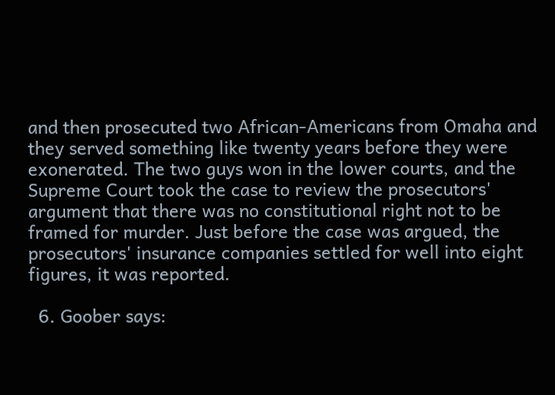and then prosecuted two African-Americans from Omaha and they served something like twenty years before they were exonerated. The two guys won in the lower courts, and the Supreme Court took the case to review the prosecutors' argument that there was no constitutional right not to be framed for murder. Just before the case was argued, the prosecutors' insurance companies settled for well into eight figures, it was reported.

  6. Goober says: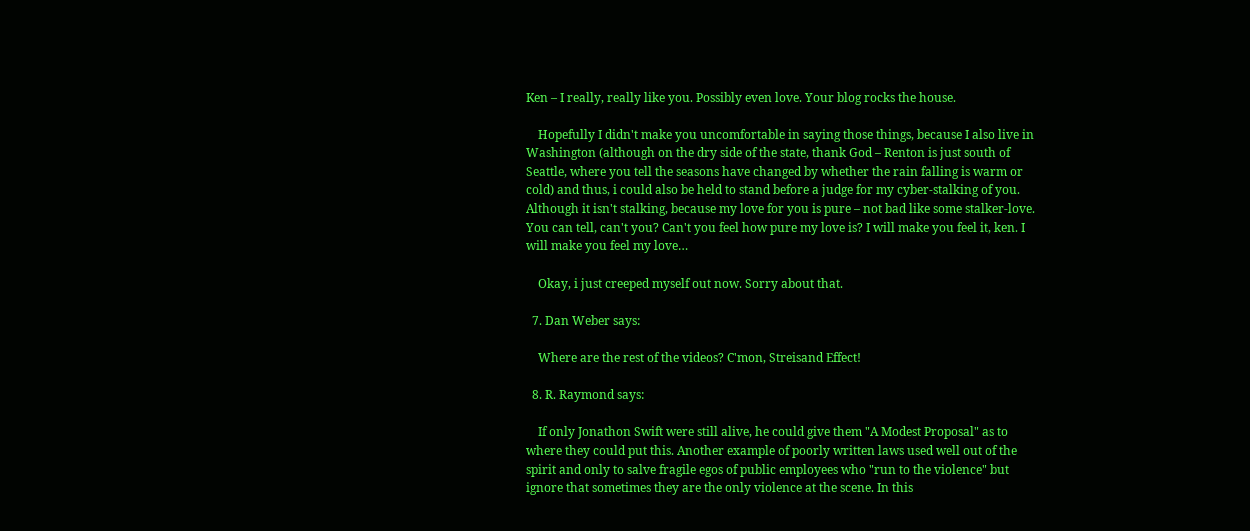Ken – I really, really like you. Possibly even love. Your blog rocks the house.

    Hopefully I didn't make you uncomfortable in saying those things, because I also live in Washington (although on the dry side of the state, thank God – Renton is just south of Seattle, where you tell the seasons have changed by whether the rain falling is warm or cold) and thus, i could also be held to stand before a judge for my cyber-stalking of you. Although it isn't stalking, because my love for you is pure – not bad like some stalker-love. You can tell, can't you? Can't you feel how pure my love is? I will make you feel it, ken. I will make you feel my love…

    Okay, i just creeped myself out now. Sorry about that.

  7. Dan Weber says:

    Where are the rest of the videos? C'mon, Streisand Effect!

  8. R. Raymond says:

    If only Jonathon Swift were still alive, he could give them "A Modest Proposal" as to where they could put this. Another example of poorly written laws used well out of the spirit and only to salve fragile egos of public employees who "run to the violence" but ignore that sometimes they are the only violence at the scene. In this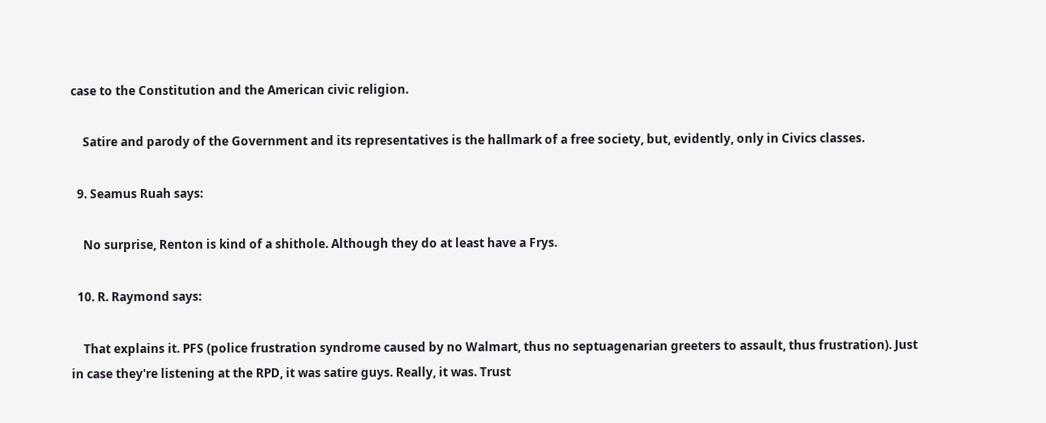case to the Constitution and the American civic religion.

    Satire and parody of the Government and its representatives is the hallmark of a free society, but, evidently, only in Civics classes.

  9. Seamus Ruah says:

    No surprise, Renton is kind of a shithole. Although they do at least have a Frys.

  10. R. Raymond says:

    That explains it. PFS (police frustration syndrome caused by no Walmart, thus no septuagenarian greeters to assault, thus frustration). Just in case they're listening at the RPD, it was satire guys. Really, it was. Trust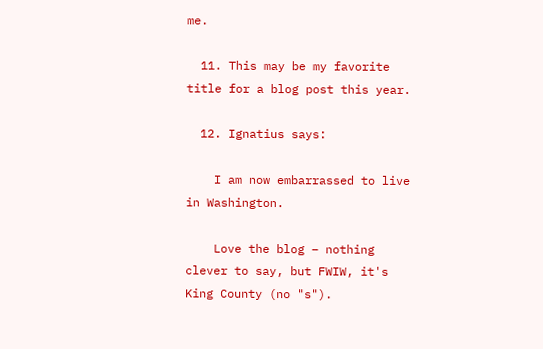me.

  11. This may be my favorite title for a blog post this year.

  12. Ignatius says:

    I am now embarrassed to live in Washington.

    Love the blog – nothing clever to say, but FWIW, it's King County (no "s").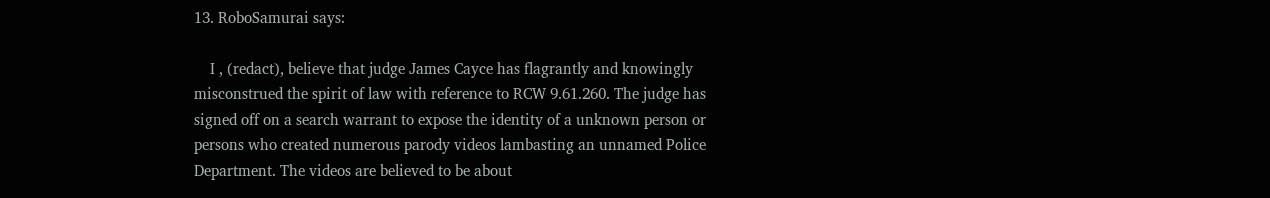13. RoboSamurai says:

    I , (redact), believe that judge James Cayce has flagrantly and knowingly misconstrued the spirit of law with reference to RCW 9.61.260. The judge has signed off on a search warrant to expose the identity of a unknown person or persons who created numerous parody videos lambasting an unnamed Police Department. The videos are believed to be about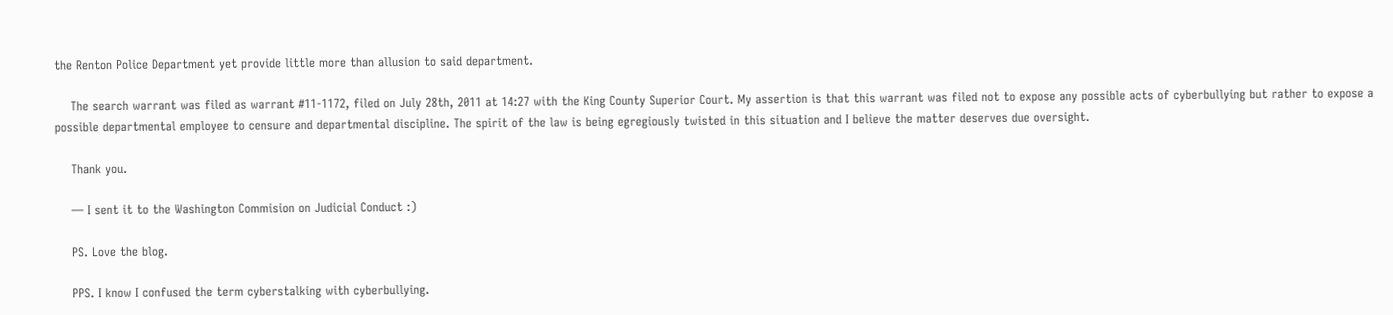the Renton Police Department yet provide little more than allusion to said department.

    The search warrant was filed as warrant #11-1172, filed on July 28th, 2011 at 14:27 with the King County Superior Court. My assertion is that this warrant was filed not to expose any possible acts of cyberbullying but rather to expose a possible departmental employee to censure and departmental discipline. The spirit of the law is being egregiously twisted in this situation and I believe the matter deserves due oversight.

    Thank you.

    — I sent it to the Washington Commision on Judicial Conduct :)

    PS. Love the blog.

    PPS. I know I confused the term cyberstalking with cyberbullying.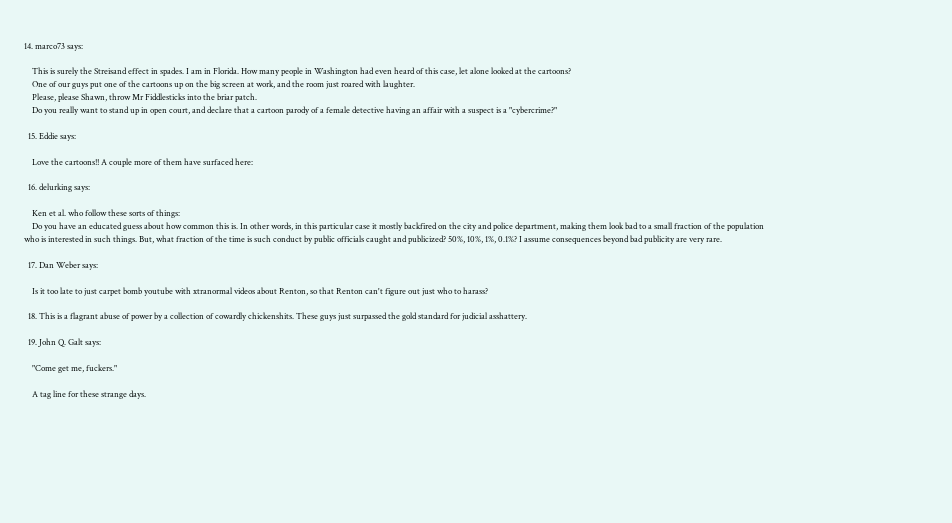14. marco73 says:

    This is surely the Streisand effect in spades. I am in Florida. How many people in Washington had even heard of this case, let alone looked at the cartoons?
    One of our guys put one of the cartoons up on the big screen at work, and the room just roared with laughter.
    Please, please Shawn, throw Mr Fiddlesticks into the briar patch.
    Do you really want to stand up in open court, and declare that a cartoon parody of a female detective having an affair with a suspect is a "cybercrime?"

  15. Eddie says:

    Love the cartoons!! A couple more of them have surfaced here:

  16. delurking says:

    Ken et al. who follow these sorts of things:
    Do you have an educated guess about how common this is. In other words, in this particular case it mostly backfired on the city and police department, making them look bad to a small fraction of the population who is interested in such things. But, what fraction of the time is such conduct by public officials caught and publicized? 50%, 10%, 1%, 0.1%? I assume consequences beyond bad publicity are very rare.

  17. Dan Weber says:

    Is it too late to just carpet bomb youtube with xtranormal videos about Renton, so that Renton can't figure out just who to harass?

  18. This is a flagrant abuse of power by a collection of cowardly chickenshits. These guys just surpassed the gold standard for judicial asshattery.

  19. John Q. Galt says:

    "Come get me, fuckers."

    A tag line for these strange days.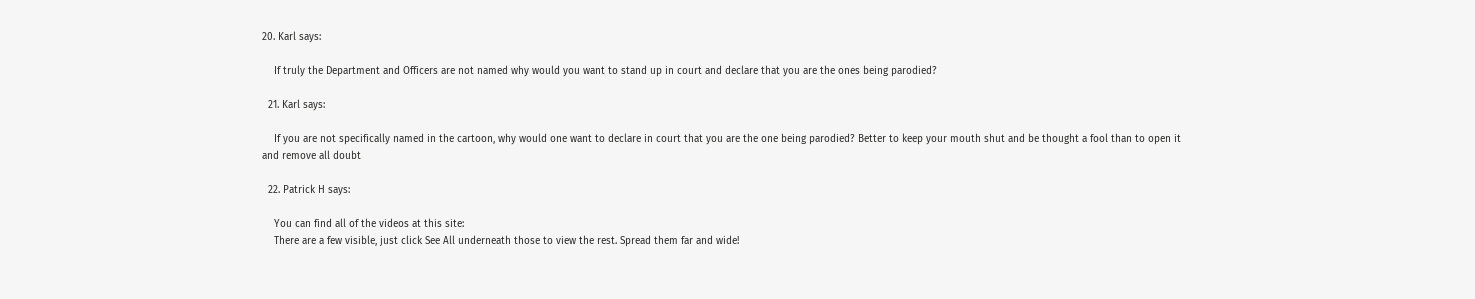20. Karl says:

    If truly the Department and Officers are not named why would you want to stand up in court and declare that you are the ones being parodied?

  21. Karl says:

    If you are not specifically named in the cartoon, why would one want to declare in court that you are the one being parodied? Better to keep your mouth shut and be thought a fool than to open it and remove all doubt

  22. Patrick H says:

    You can find all of the videos at this site:
    There are a few visible, just click See All underneath those to view the rest. Spread them far and wide!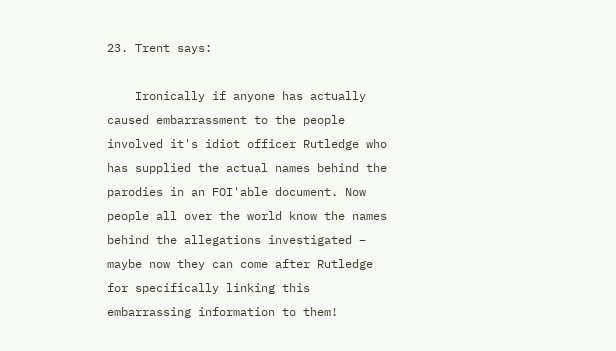23. Trent says:

    Ironically if anyone has actually caused embarrassment to the people involved it's idiot officer Rutledge who has supplied the actual names behind the parodies in an FOI'able document. Now people all over the world know the names behind the allegations investigated – maybe now they can come after Rutledge for specifically linking this embarrassing information to them!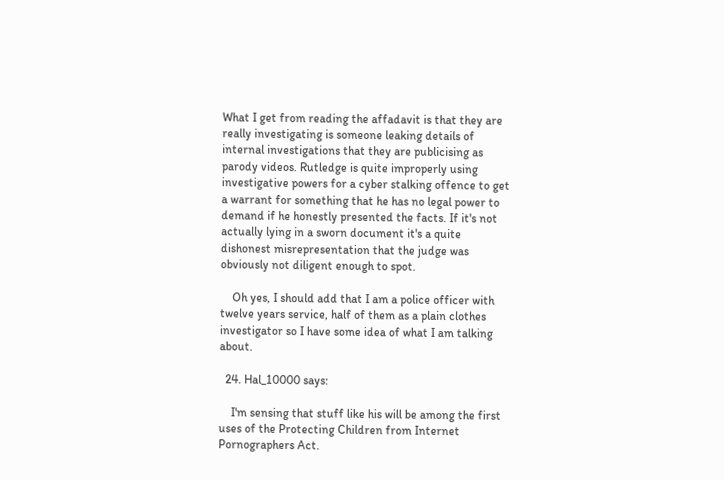What I get from reading the affadavit is that they are really investigating is someone leaking details of internal investigations that they are publicising as parody videos. Rutledge is quite improperly using investigative powers for a cyber stalking offence to get a warrant for something that he has no legal power to demand if he honestly presented the facts. If it's not actually lying in a sworn document it's a quite dishonest misrepresentation that the judge was obviously not diligent enough to spot.

    Oh yes, I should add that I am a police officer with twelve years service, half of them as a plain clothes investigator so I have some idea of what I am talking about.

  24. Hal_10000 says:

    I'm sensing that stuff like his will be among the first uses of the Protecting Children from Internet Pornographers Act.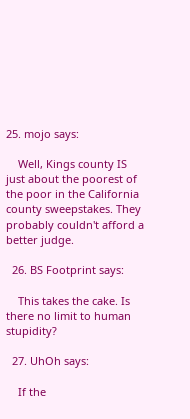25. mojo says:

    Well, Kings county IS just about the poorest of the poor in the California county sweepstakes. They probably couldn't afford a better judge.

  26. BS Footprint says:

    This takes the cake. Is there no limit to human stupidity?

  27. UhOh says:

    If the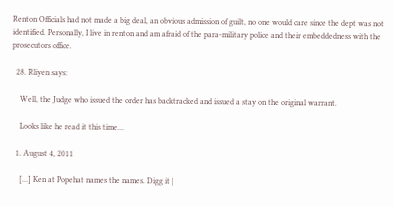Renton Officials had not made a big deal, an obvious admission of guilt, no one would care since the dept was not identified. Personally, I live in renton and am afraid of the para-military police and their embeddedness with the prosecutors office.

  28. Rliyen says:

    Well, the Judge who issued the order has backtracked and issued a stay on the original warrant.

    Looks like he read it this time…

  1. August 4, 2011

    […] Ken at Popehat names the names. Digg it |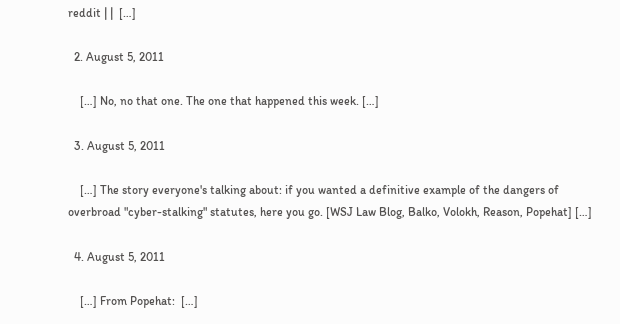reddit | |  […]

  2. August 5, 2011

    […] No, no that one. The one that happened this week. […]

  3. August 5, 2011

    […] The story everyone's talking about: if you wanted a definitive example of the dangers of overbroad "cyber-stalking" statutes, here you go. [WSJ Law Blog, Balko, Volokh, Reason, Popehat] […]

  4. August 5, 2011

    […] From Popehat:  […]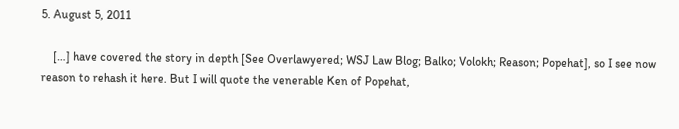5. August 5, 2011

    […] have covered the story in depth [See Overlawyered; WSJ Law Blog; Balko; Volokh; Reason; Popehat], so I see now reason to rehash it here. But I will quote the venerable Ken of Popehat,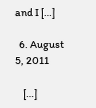and I […]

  6. August 5, 2011

    […]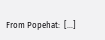From Popehat:  […]